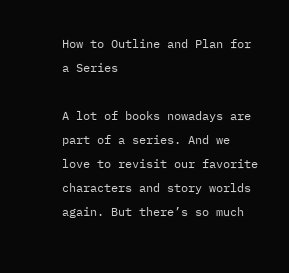How to Outline and Plan for a Series

A lot of books nowadays are part of a series. And we love to revisit our favorite characters and story worlds again. But there’s so much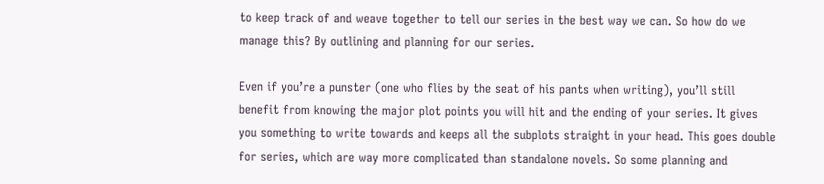to keep track of and weave together to tell our series in the best way we can. So how do we manage this? By outlining and planning for our series.

Even if you’re a punster (one who flies by the seat of his pants when writing), you’ll still benefit from knowing the major plot points you will hit and the ending of your series. It gives you something to write towards and keeps all the subplots straight in your head. This goes double for series, which are way more complicated than standalone novels. So some planning and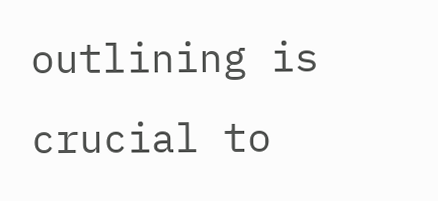outlining is crucial to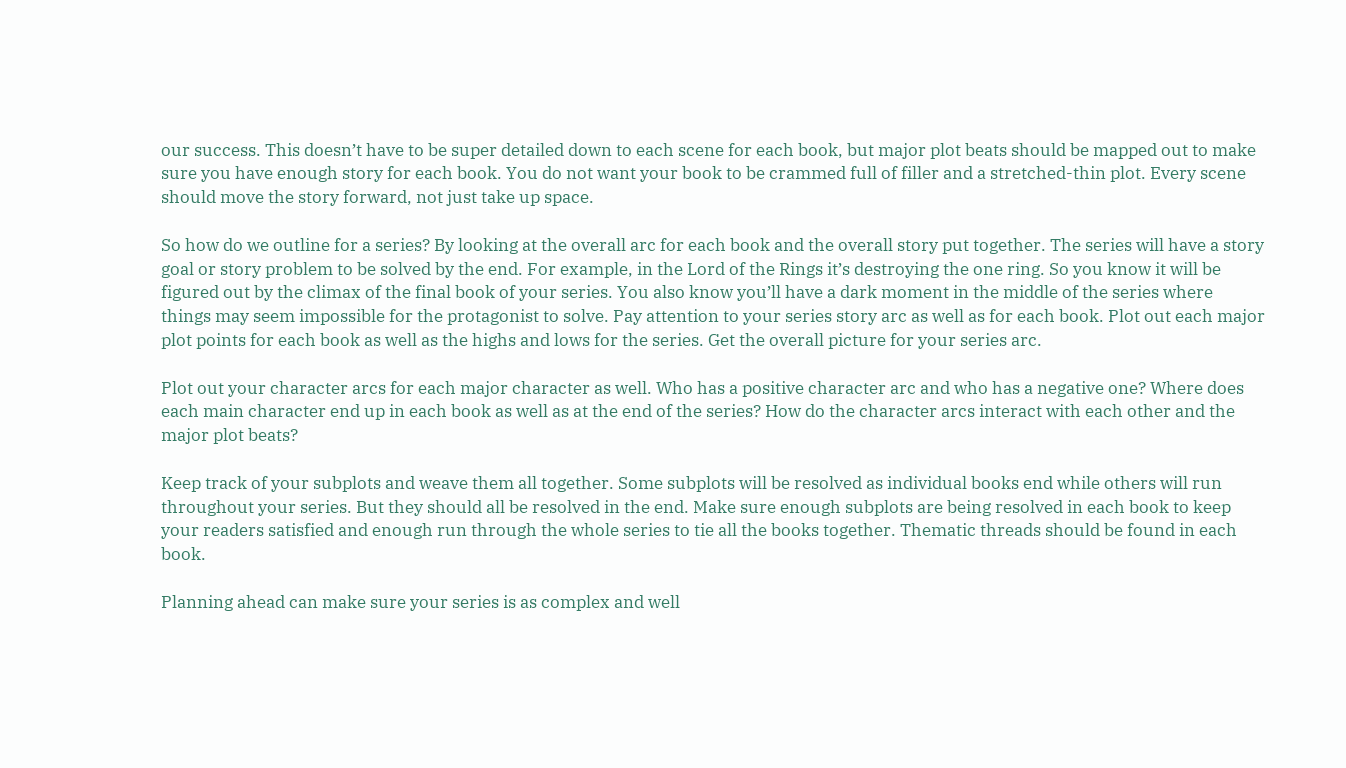our success. This doesn’t have to be super detailed down to each scene for each book, but major plot beats should be mapped out to make sure you have enough story for each book. You do not want your book to be crammed full of filler and a stretched-thin plot. Every scene should move the story forward, not just take up space.

So how do we outline for a series? By looking at the overall arc for each book and the overall story put together. The series will have a story goal or story problem to be solved by the end. For example, in the Lord of the Rings it’s destroying the one ring. So you know it will be figured out by the climax of the final book of your series. You also know you’ll have a dark moment in the middle of the series where things may seem impossible for the protagonist to solve. Pay attention to your series story arc as well as for each book. Plot out each major plot points for each book as well as the highs and lows for the series. Get the overall picture for your series arc.

Plot out your character arcs for each major character as well. Who has a positive character arc and who has a negative one? Where does each main character end up in each book as well as at the end of the series? How do the character arcs interact with each other and the major plot beats?

Keep track of your subplots and weave them all together. Some subplots will be resolved as individual books end while others will run throughout your series. But they should all be resolved in the end. Make sure enough subplots are being resolved in each book to keep your readers satisfied and enough run through the whole series to tie all the books together. Thematic threads should be found in each book.

Planning ahead can make sure your series is as complex and well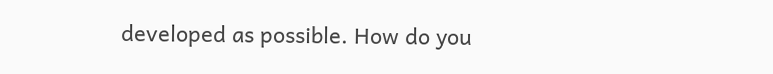developed as possible. How do you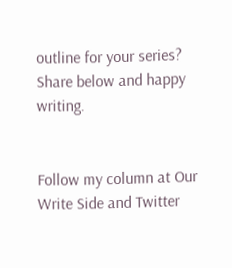outline for your series? Share below and happy writing.


Follow my column at Our Write Side and Twitter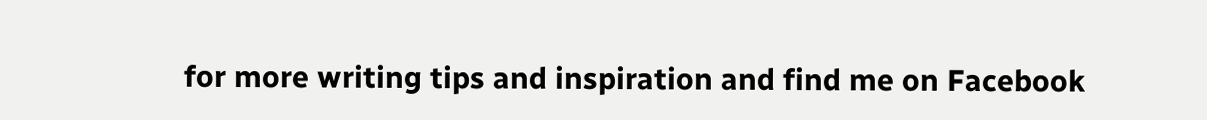for more writing tips and inspiration and find me on Facebook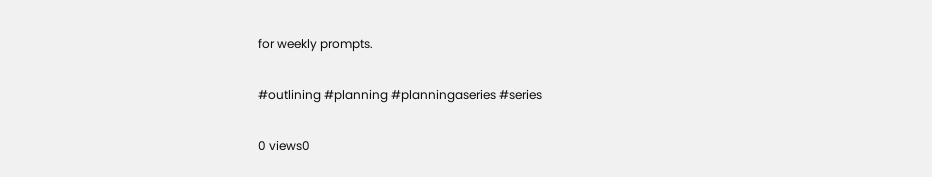for weekly prompts.

#outlining #planning #planningaseries #series

0 views0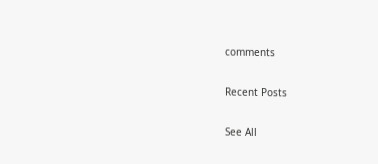comments

Recent Posts

See All